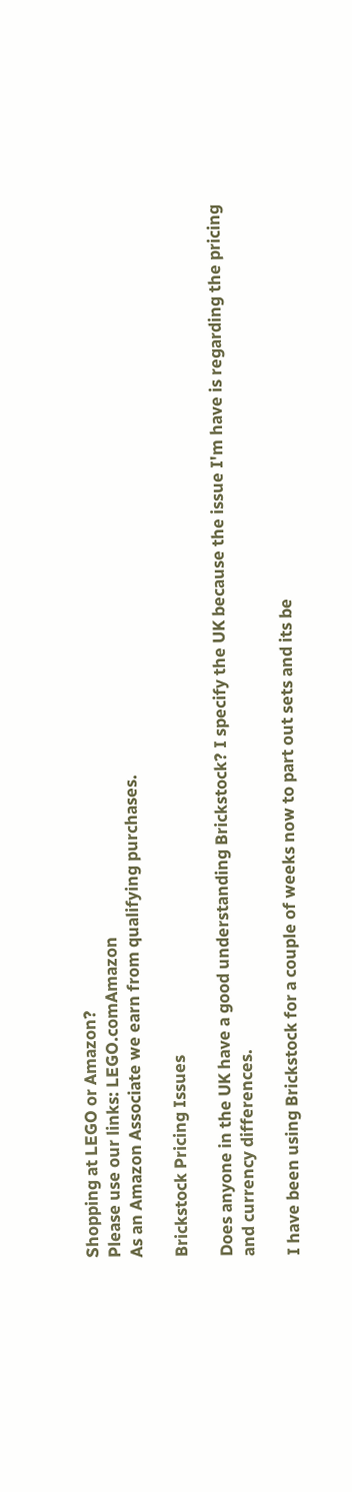Shopping at LEGO or Amazon?
Please use our links: LEGO.comAmazon
As an Amazon Associate we earn from qualifying purchases.

Brickstock Pricing Issues

Does anyone in the UK have a good understanding Brickstock? I specify the UK because the issue I'm have is regarding the pricing and currency differences.

I have been using Brickstock for a couple of weeks now to part out sets and its be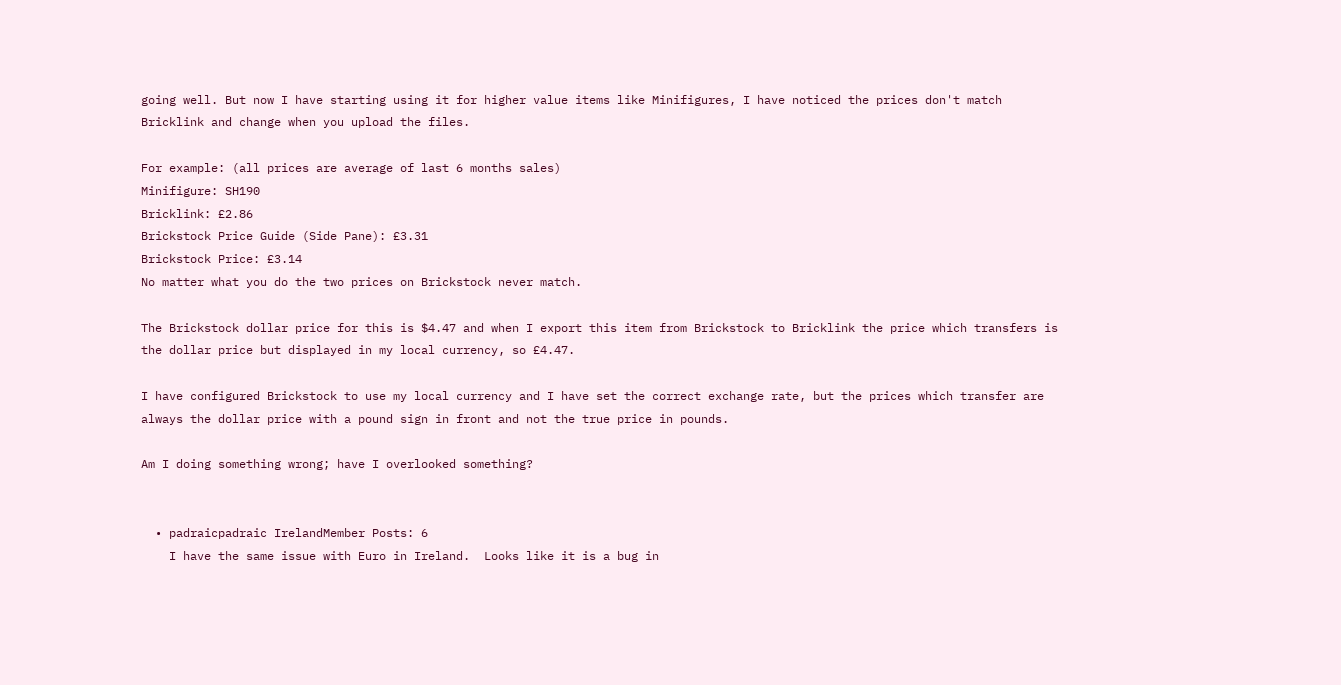going well. But now I have starting using it for higher value items like Minifigures, I have noticed the prices don't match Bricklink and change when you upload the files.

For example: (all prices are average of last 6 months sales)
Minifigure: SH190
Bricklink: £2.86
Brickstock Price Guide (Side Pane): £3.31
Brickstock Price: £3.14
No matter what you do the two prices on Brickstock never match.

The Brickstock dollar price for this is $4.47 and when I export this item from Brickstock to Bricklink the price which transfers is the dollar price but displayed in my local currency, so £4.47.

I have configured Brickstock to use my local currency and I have set the correct exchange rate, but the prices which transfer are always the dollar price with a pound sign in front and not the true price in pounds.

Am I doing something wrong; have I overlooked something?


  • padraicpadraic IrelandMember Posts: 6
    I have the same issue with Euro in Ireland.  Looks like it is a bug in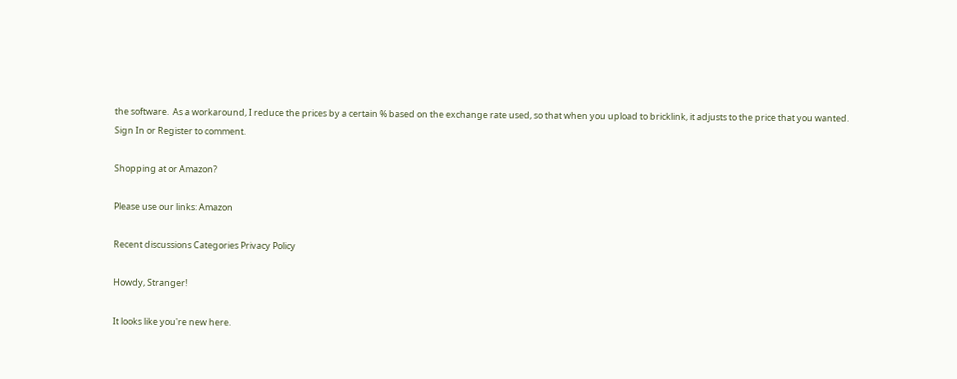the software.  As a workaround, I reduce the prices by a certain % based on the exchange rate used, so that when you upload to bricklink, it adjusts to the price that you wanted.
Sign In or Register to comment.

Shopping at or Amazon?

Please use our links: Amazon

Recent discussions Categories Privacy Policy

Howdy, Stranger!

It looks like you're new here.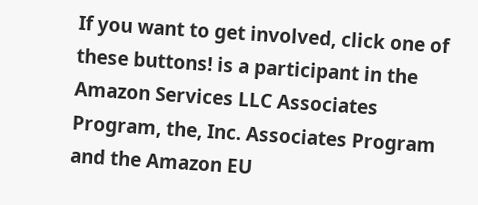If you want to get involved, click one of these buttons! is a participant in the Amazon Services LLC Associates Program, the, Inc. Associates Program and the Amazon EU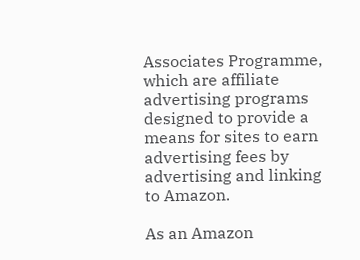Associates Programme, which are affiliate advertising programs designed to provide a means for sites to earn advertising fees by advertising and linking to Amazon.

As an Amazon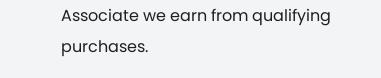Associate we earn from qualifying purchases.